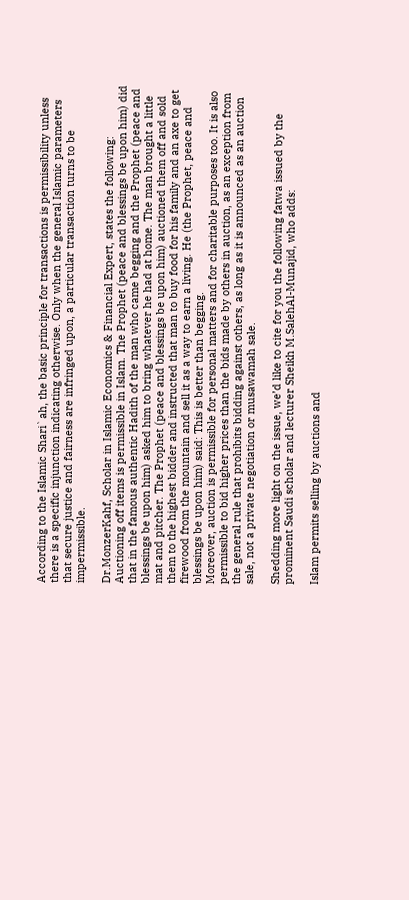According to the Islamic Shari`ah, the basic principle for transactions is permissibility unless there is a specific injunction indicating otherwise. Only when the general Islamic parameters that secure justice and fairness are infringed upon, a particular transaction turns to be impermissible.

Dr.MonzerKahf, Scholar in Islamic Economics & Financial Expert, states the following: Auctioning off items is permissible in Islam. The Prophet (peace and blessings be upon him) did that in the famous authentic Hadith of the man who came begging and the Prophet (peace and blessings be upon him) asked him to bring whatever he had at home. The man brought a little mat and pitcher. The Prophet (peace and blessings be upon him) auctioned them off and sold them to the highest bidder and instructed that man to buy food for his family and an axe to get firewood from the mountain and sell it as a way to earn a living. He (the Prophet, peace and blessings be upon him) said: This is better than begging.
Moreover, auction is permissible for personal matters and for charitable purposes too. It is also permissible to bid higher prices than the bids made by others in auction, as an exception from the general rule that prohibits bidding against others, as long as it is announced as an auction sale, not a private negotiation or musawamah sale.

Shedding more light on the issue, we’d like to cite for you the following fatwa issued by the prominent Saudi scholar and lecturer Sheikh M.SalehAl-Munajid, who adds:

Islam permits selling by auctions and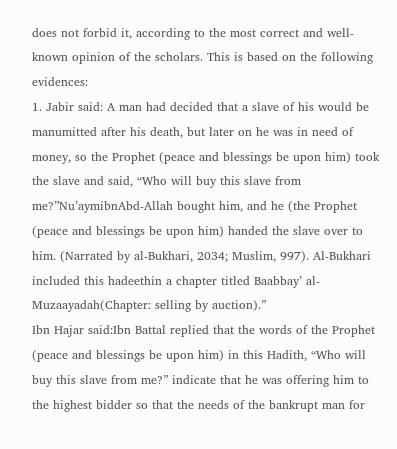does not forbid it, according to the most correct and well-known opinion of the scholars. This is based on the following evidences:
1. Jabir said: A man had decided that a slave of his would be manumitted after his death, but later on he was in need of money, so the Prophet (peace and blessings be upon him) took the slave and said, “Who will buy this slave from me?”Nu’aymibnAbd-Allah bought him, and he (the Prophet (peace and blessings be upon him) handed the slave over to him. (Narrated by al-Bukhari, 2034; Muslim, 997). Al-Bukhari included this hadeethin a chapter titled Baabbay’ al-Muzaayadah(Chapter: selling by auction).”
Ibn Hajar said:Ibn Battal replied that the words of the Prophet (peace and blessings be upon him) in this Hadith, “Who will buy this slave from me?” indicate that he was offering him to the highest bidder so that the needs of the bankrupt man for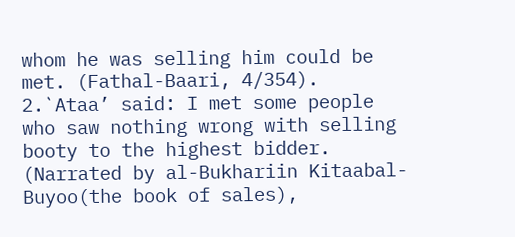whom he was selling him could be met. (Fathal-Baari, 4/354).
2.`Ataa’ said: I met some people who saw nothing wrong with selling booty to the highest bidder. (Narrated by al-Bukhariin Kitaabal-Buyoo(the book of sales),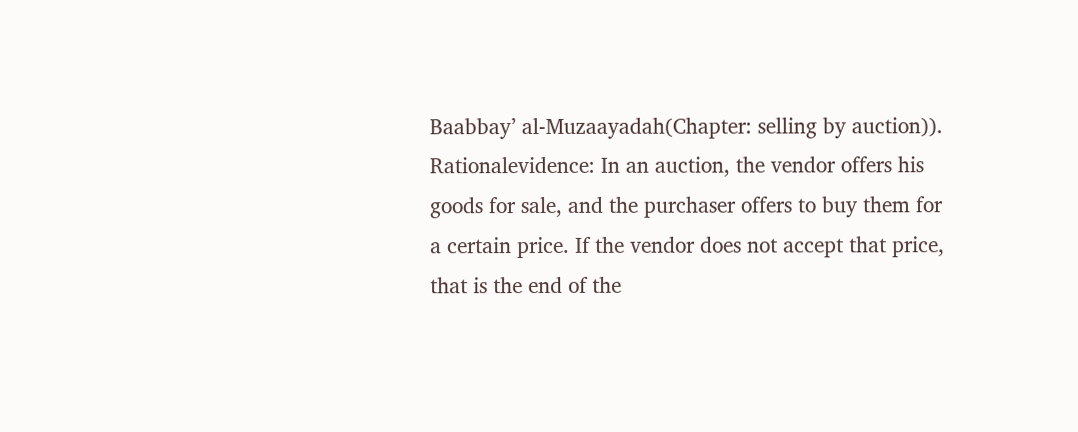Baabbay’ al-Muzaayadah(Chapter: selling by auction)).
Rationalevidence: In an auction, the vendor offers his goods for sale, and the purchaser offers to buy them for a certain price. If the vendor does not accept that price, that is the end of the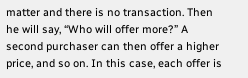matter and there is no transaction. Then he will say, “Who will offer more?” A second purchaser can then offer a higher price, and so on. In this case, each offer is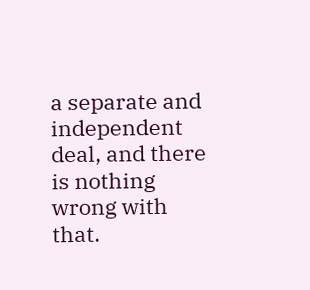a separate and independent deal, and there is nothing wrong with that.